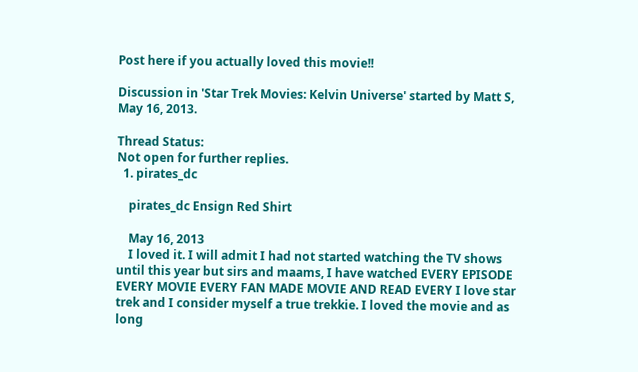Post here if you actually loved this movie!!

Discussion in 'Star Trek Movies: Kelvin Universe' started by Matt S, May 16, 2013.

Thread Status:
Not open for further replies.
  1. pirates_dc

    pirates_dc Ensign Red Shirt

    May 16, 2013
    I loved it. I will admit I had not started watching the TV shows until this year but sirs and maams, I have watched EVERY EPISODE EVERY MOVIE EVERY FAN MADE MOVIE AND READ EVERY I love star trek and I consider myself a true trekkie. I loved the movie and as long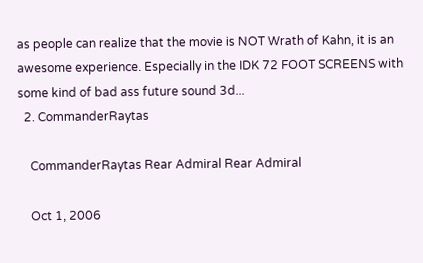as people can realize that the movie is NOT Wrath of Kahn, it is an awesome experience. Especially in the IDK 72 FOOT SCREENS with some kind of bad ass future sound 3d...
  2. CommanderRaytas

    CommanderRaytas Rear Admiral Rear Admiral

    Oct 1, 2006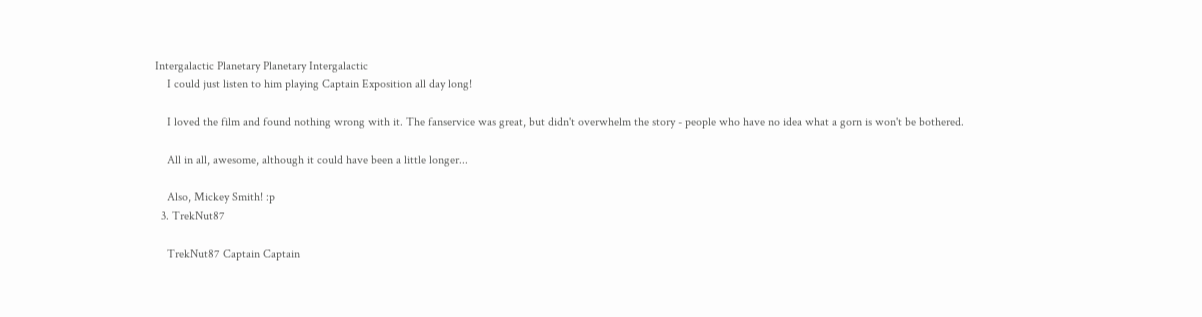Intergalactic Planetary Planetary Intergalactic
    I could just listen to him playing Captain Exposition all day long!

    I loved the film and found nothing wrong with it. The fanservice was great, but didn't overwhelm the story - people who have no idea what a gorn is won't be bothered.

    All in all, awesome, although it could have been a little longer...

    Also, Mickey Smith! :p
  3. TrekNut87

    TrekNut87 Captain Captain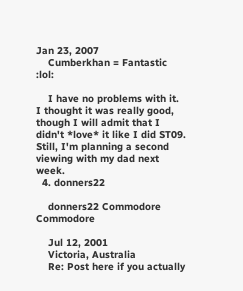Jan 23, 2007
    Cumberkhan = Fantastic :lol:

    I have no problems with it. I thought it was really good, though I will admit that I didn't *love* it like I did ST09. Still, I'm planning a second viewing with my dad next week.
  4. donners22

    donners22 Commodore Commodore

    Jul 12, 2001
    Victoria, Australia
    Re: Post here if you actually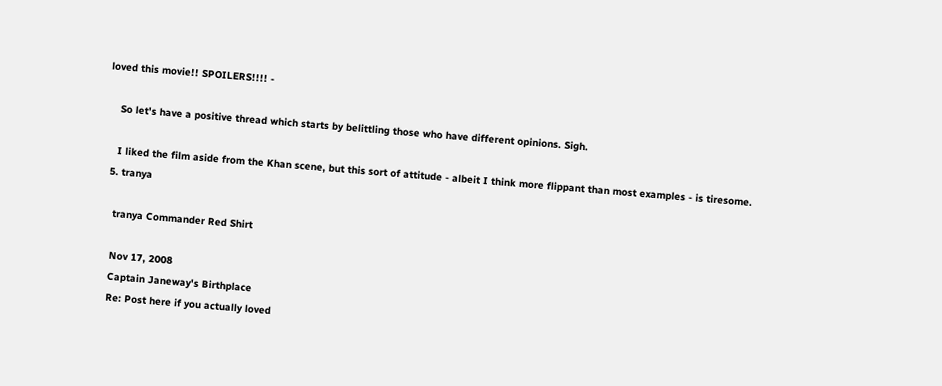loved this movie!! SPOILERS!!!! -

    So let's have a positive thread which starts by belittling those who have different opinions. Sigh.

    I liked the film aside from the Khan scene, but this sort of attitude - albeit I think more flippant than most examples - is tiresome.
  5. tranya

    tranya Commander Red Shirt

    Nov 17, 2008
    Captain Janeway's Birthplace
    Re: Post here if you actually loved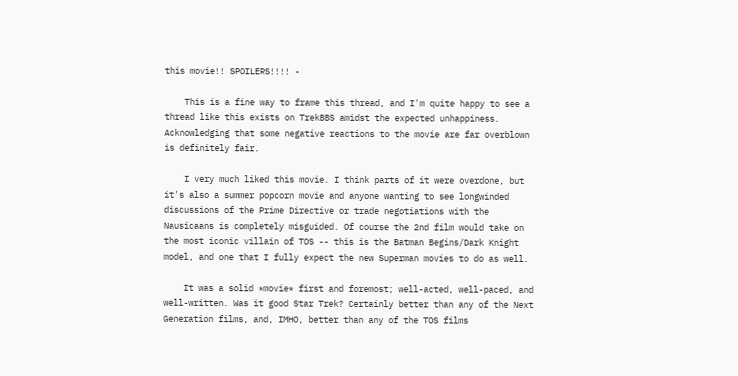this movie!! SPOILERS!!!! -

    This is a fine way to frame this thread, and I'm quite happy to see a thread like this exists on TrekBBS amidst the expected unhappiness. Acknowledging that some negative reactions to the movie are far overblown is definitely fair.

    I very much liked this movie. I think parts of it were overdone, but it's also a summer popcorn movie and anyone wanting to see longwinded discussions of the Prime Directive or trade negotiations with the Nausicaans is completely misguided. Of course the 2nd film would take on the most iconic villain of TOS -- this is the Batman Begins/Dark Knight model, and one that I fully expect the new Superman movies to do as well.

    It was a solid *movie* first and foremost; well-acted, well-paced, and well-written. Was it good Star Trek? Certainly better than any of the Next Generation films, and, IMHO, better than any of the TOS films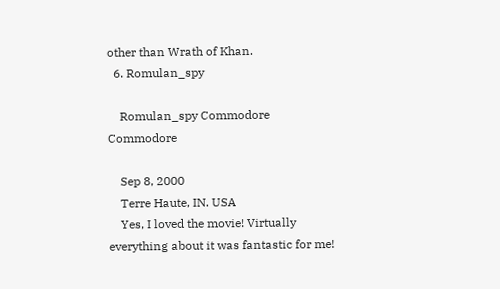other than Wrath of Khan.
  6. Romulan_spy

    Romulan_spy Commodore Commodore

    Sep 8, 2000
    Terre Haute, IN. USA
    Yes, I loved the movie! Virtually everything about it was fantastic for me!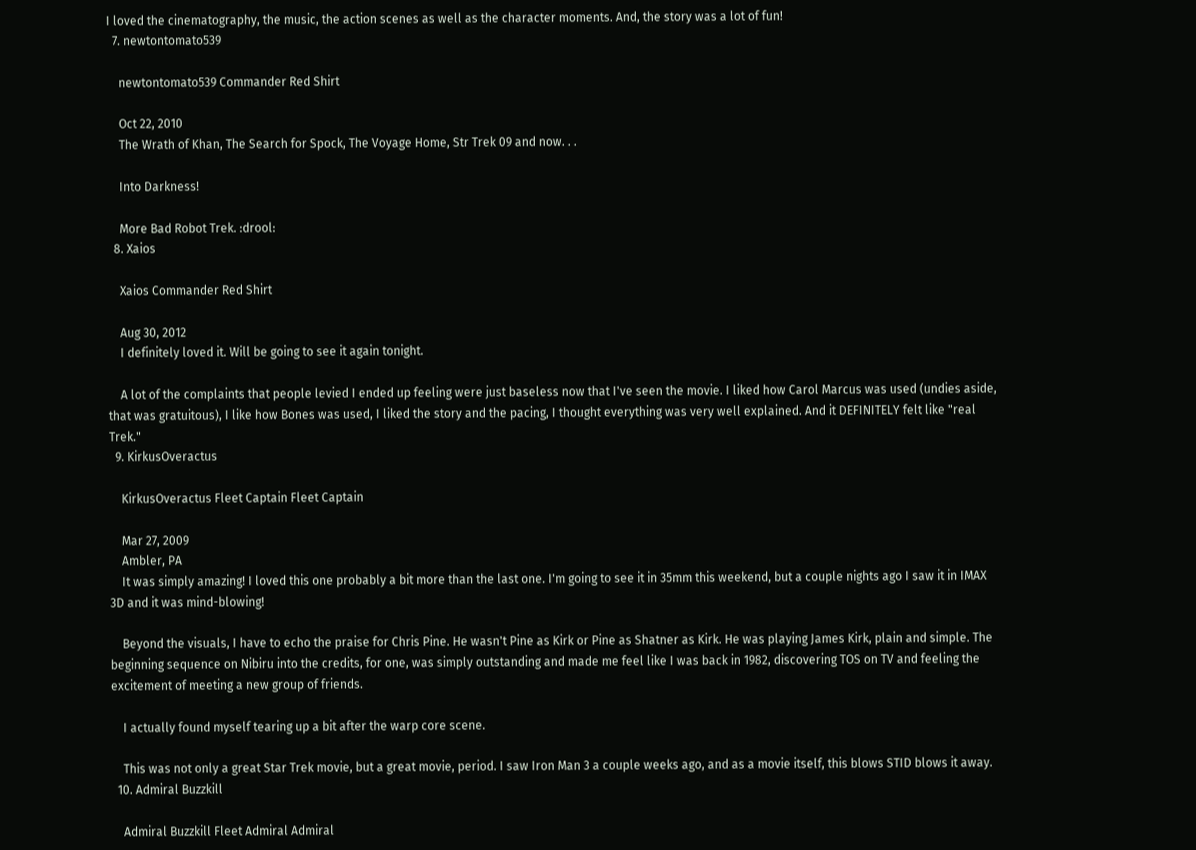I loved the cinematography, the music, the action scenes as well as the character moments. And, the story was a lot of fun!
  7. newtontomato539

    newtontomato539 Commander Red Shirt

    Oct 22, 2010
    The Wrath of Khan, The Search for Spock, The Voyage Home, Str Trek 09 and now. . .

    Into Darkness!

    More Bad Robot Trek. :drool:
  8. Xaios

    Xaios Commander Red Shirt

    Aug 30, 2012
    I definitely loved it. Will be going to see it again tonight.

    A lot of the complaints that people levied I ended up feeling were just baseless now that I've seen the movie. I liked how Carol Marcus was used (undies aside, that was gratuitous), I like how Bones was used, I liked the story and the pacing, I thought everything was very well explained. And it DEFINITELY felt like "real Trek."
  9. KirkusOveractus

    KirkusOveractus Fleet Captain Fleet Captain

    Mar 27, 2009
    Ambler, PA
    It was simply amazing! I loved this one probably a bit more than the last one. I'm going to see it in 35mm this weekend, but a couple nights ago I saw it in IMAX 3D and it was mind-blowing!

    Beyond the visuals, I have to echo the praise for Chris Pine. He wasn't Pine as Kirk or Pine as Shatner as Kirk. He was playing James Kirk, plain and simple. The beginning sequence on Nibiru into the credits, for one, was simply outstanding and made me feel like I was back in 1982, discovering TOS on TV and feeling the excitement of meeting a new group of friends.

    I actually found myself tearing up a bit after the warp core scene.

    This was not only a great Star Trek movie, but a great movie, period. I saw Iron Man 3 a couple weeks ago, and as a movie itself, this blows STID blows it away.
  10. Admiral Buzzkill

    Admiral Buzzkill Fleet Admiral Admiral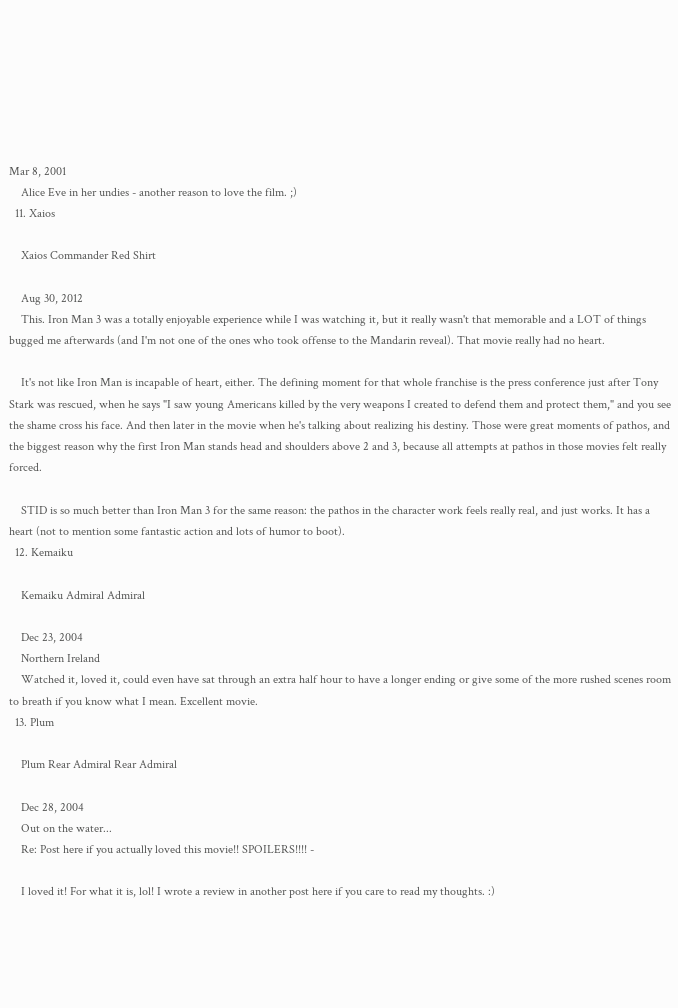Mar 8, 2001
    Alice Eve in her undies - another reason to love the film. ;)
  11. Xaios

    Xaios Commander Red Shirt

    Aug 30, 2012
    This. Iron Man 3 was a totally enjoyable experience while I was watching it, but it really wasn't that memorable and a LOT of things bugged me afterwards (and I'm not one of the ones who took offense to the Mandarin reveal). That movie really had no heart.

    It's not like Iron Man is incapable of heart, either. The defining moment for that whole franchise is the press conference just after Tony Stark was rescued, when he says "I saw young Americans killed by the very weapons I created to defend them and protect them," and you see the shame cross his face. And then later in the movie when he's talking about realizing his destiny. Those were great moments of pathos, and the biggest reason why the first Iron Man stands head and shoulders above 2 and 3, because all attempts at pathos in those movies felt really forced.

    STID is so much better than Iron Man 3 for the same reason: the pathos in the character work feels really real, and just works. It has a heart (not to mention some fantastic action and lots of humor to boot).
  12. Kemaiku

    Kemaiku Admiral Admiral

    Dec 23, 2004
    Northern Ireland
    Watched it, loved it, could even have sat through an extra half hour to have a longer ending or give some of the more rushed scenes room to breath if you know what I mean. Excellent movie.
  13. Plum

    Plum Rear Admiral Rear Admiral

    Dec 28, 2004
    Out on the water...
    Re: Post here if you actually loved this movie!! SPOILERS!!!! -

    I loved it! For what it is, lol! I wrote a review in another post here if you care to read my thoughts. :)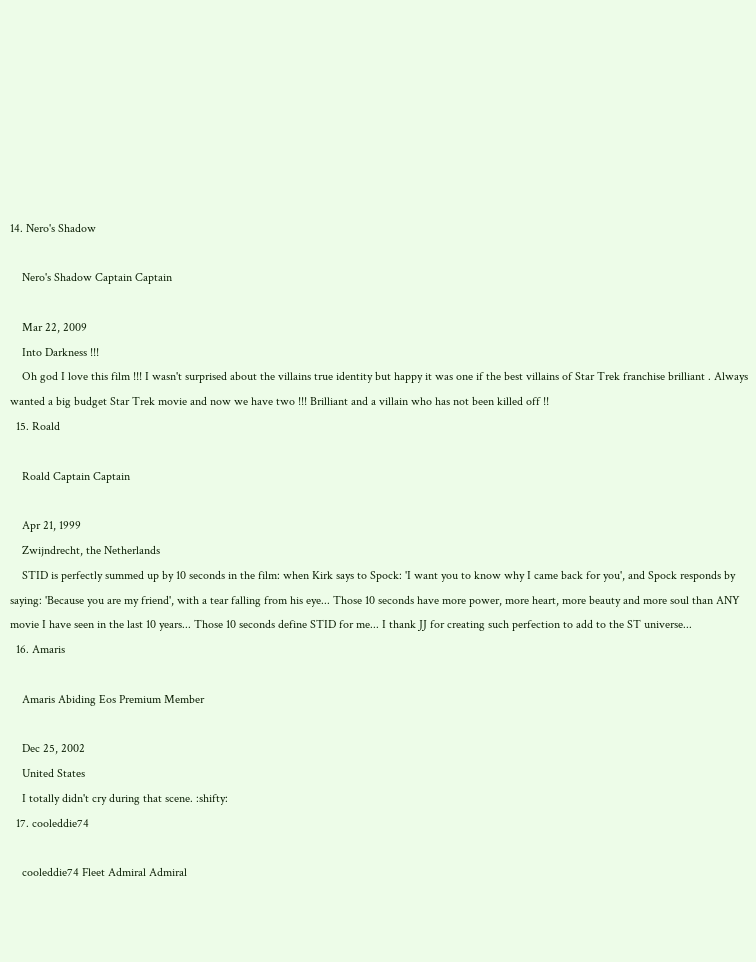14. Nero's Shadow

    Nero's Shadow Captain Captain

    Mar 22, 2009
    Into Darkness !!!
    Oh god I love this film !!! I wasn't surprised about the villains true identity but happy it was one if the best villains of Star Trek franchise brilliant . Always wanted a big budget Star Trek movie and now we have two !!! Brilliant and a villain who has not been killed off !!
  15. Roald

    Roald Captain Captain

    Apr 21, 1999
    Zwijndrecht, the Netherlands
    STID is perfectly summed up by 10 seconds in the film: when Kirk says to Spock: 'I want you to know why I came back for you', and Spock responds by saying: 'Because you are my friend', with a tear falling from his eye... Those 10 seconds have more power, more heart, more beauty and more soul than ANY movie I have seen in the last 10 years... Those 10 seconds define STID for me... I thank JJ for creating such perfection to add to the ST universe...
  16. Amaris

    Amaris Abiding Eos Premium Member

    Dec 25, 2002
    United States
    I totally didn't cry during that scene. :shifty:
  17. cooleddie74

    cooleddie74 Fleet Admiral Admiral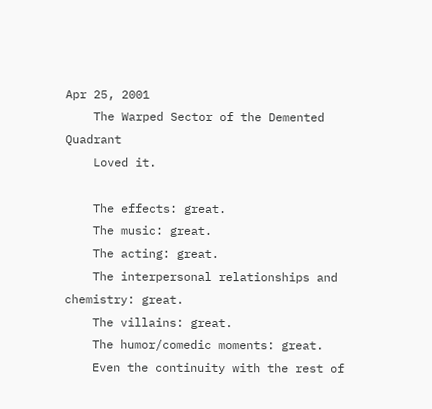Apr 25, 2001
    The Warped Sector of the Demented Quadrant
    Loved it.

    The effects: great.
    The music: great.
    The acting: great.
    The interpersonal relationships and chemistry: great.
    The villains: great.
    The humor/comedic moments: great.
    Even the continuity with the rest of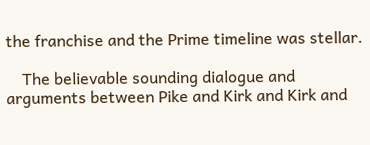the franchise and the Prime timeline was stellar.

    The believable sounding dialogue and arguments between Pike and Kirk and Kirk and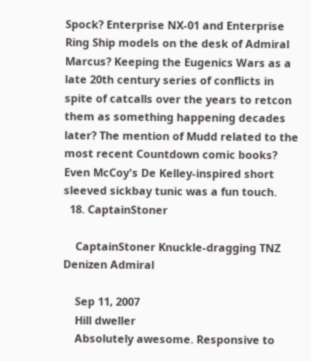Spock? Enterprise NX-01 and Enterprise Ring Ship models on the desk of Admiral Marcus? Keeping the Eugenics Wars as a late 20th century series of conflicts in spite of catcalls over the years to retcon them as something happening decades later? The mention of Mudd related to the most recent Countdown comic books? Even McCoy's De Kelley-inspired short sleeved sickbay tunic was a fun touch.
  18. CaptainStoner

    CaptainStoner Knuckle-dragging TNZ Denizen Admiral

    Sep 11, 2007
    Hill dweller
    Absolutely awesome. Responsive to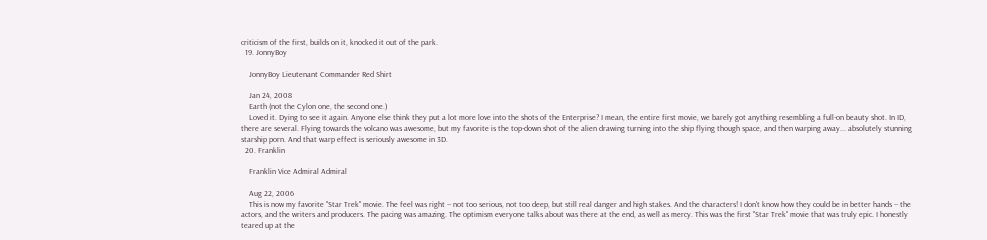criticism of the first, builds on it, knocked it out of the park.
  19. JonnyBoy

    JonnyBoy Lieutenant Commander Red Shirt

    Jan 24, 2008
    Earth (not the Cylon one, the second one.)
    Loved it. Dying to see it again. Anyone else think they put a lot more love into the shots of the Enterprise? I mean, the entire first movie, we barely got anything resembling a full-on beauty shot. In ID, there are several. Flying towards the volcano was awesome, but my favorite is the top-down shot of the alien drawing turning into the ship flying though space, and then warping away... absolutely stunning starship porn. And that warp effect is seriously awesome in 3D.
  20. Franklin

    Franklin Vice Admiral Admiral

    Aug 22, 2006
    This is now my favorite "Star Trek" movie. The feel was right -- not too serious, not too deep, but still real danger and high stakes. And the characters! I don't know how they could be in better hands -- the actors, and the writers and producers. The pacing was amazing. The optimism everyone talks about was there at the end, as well as mercy. This was the first "Star Trek" movie that was truly epic. I honestly teared up at the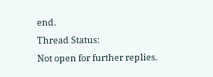end.
Thread Status:
Not open for further replies.